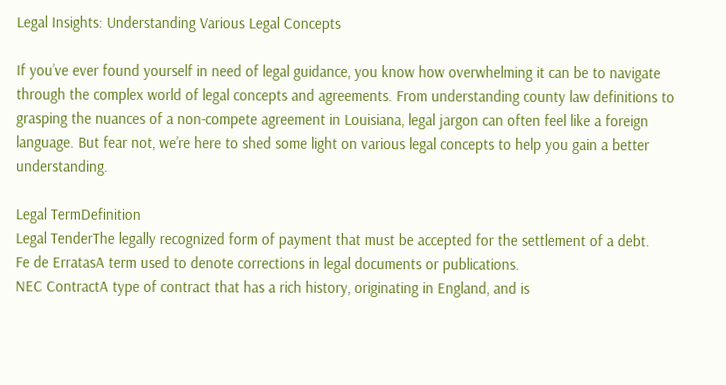Legal Insights: Understanding Various Legal Concepts

If you’ve ever found yourself in need of legal guidance, you know how overwhelming it can be to navigate through the complex world of legal concepts and agreements. From understanding county law definitions to grasping the nuances of a non-compete agreement in Louisiana, legal jargon can often feel like a foreign language. But fear not, we’re here to shed some light on various legal concepts to help you gain a better understanding.

Legal TermDefinition
Legal TenderThe legally recognized form of payment that must be accepted for the settlement of a debt.
Fe de ErratasA term used to denote corrections in legal documents or publications.
NEC ContractA type of contract that has a rich history, originating in England, and is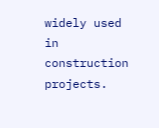widely used in construction projects.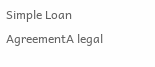Simple Loan AgreementA legal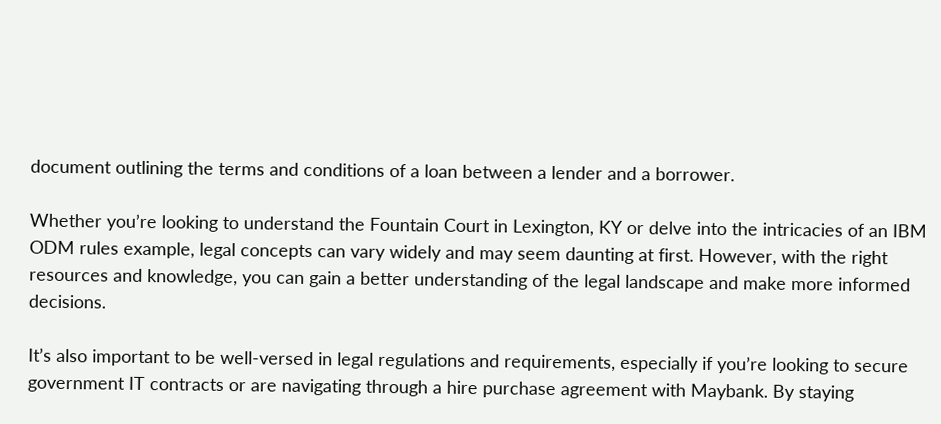document outlining the terms and conditions of a loan between a lender and a borrower.

Whether you’re looking to understand the Fountain Court in Lexington, KY or delve into the intricacies of an IBM ODM rules example, legal concepts can vary widely and may seem daunting at first. However, with the right resources and knowledge, you can gain a better understanding of the legal landscape and make more informed decisions.

It’s also important to be well-versed in legal regulations and requirements, especially if you’re looking to secure government IT contracts or are navigating through a hire purchase agreement with Maybank. By staying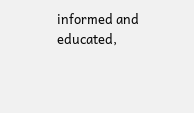informed and educated,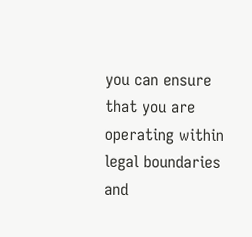you can ensure that you are operating within legal boundaries and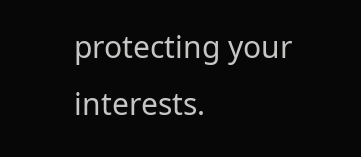protecting your interests.